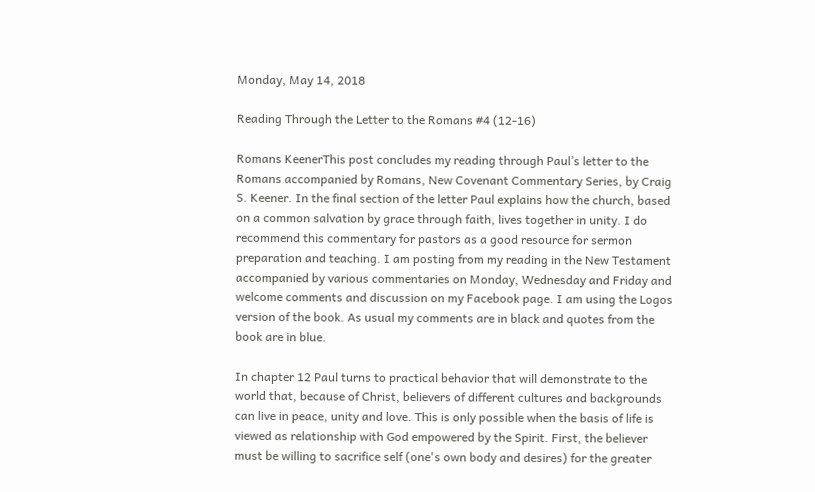Monday, May 14, 2018

Reading Through the Letter to the Romans #4 (12-16)

Romans KeenerThis post concludes my reading through Paul’s letter to the Romans accompanied by Romans, New Covenant Commentary Series, by Craig S. Keener. In the final section of the letter Paul explains how the church, based on a common salvation by grace through faith, lives together in unity. I do recommend this commentary for pastors as a good resource for sermon preparation and teaching. I am posting from my reading in the New Testament accompanied by various commentaries on Monday, Wednesday and Friday and welcome comments and discussion on my Facebook page. I am using the Logos version of the book. As usual my comments are in black and quotes from the book are in blue.

In chapter 12 Paul turns to practical behavior that will demonstrate to the world that, because of Christ, believers of different cultures and backgrounds can live in peace, unity and love. This is only possible when the basis of life is viewed as relationship with God empowered by the Spirit. First, the believer must be willing to sacrifice self (one's own body and desires) for the greater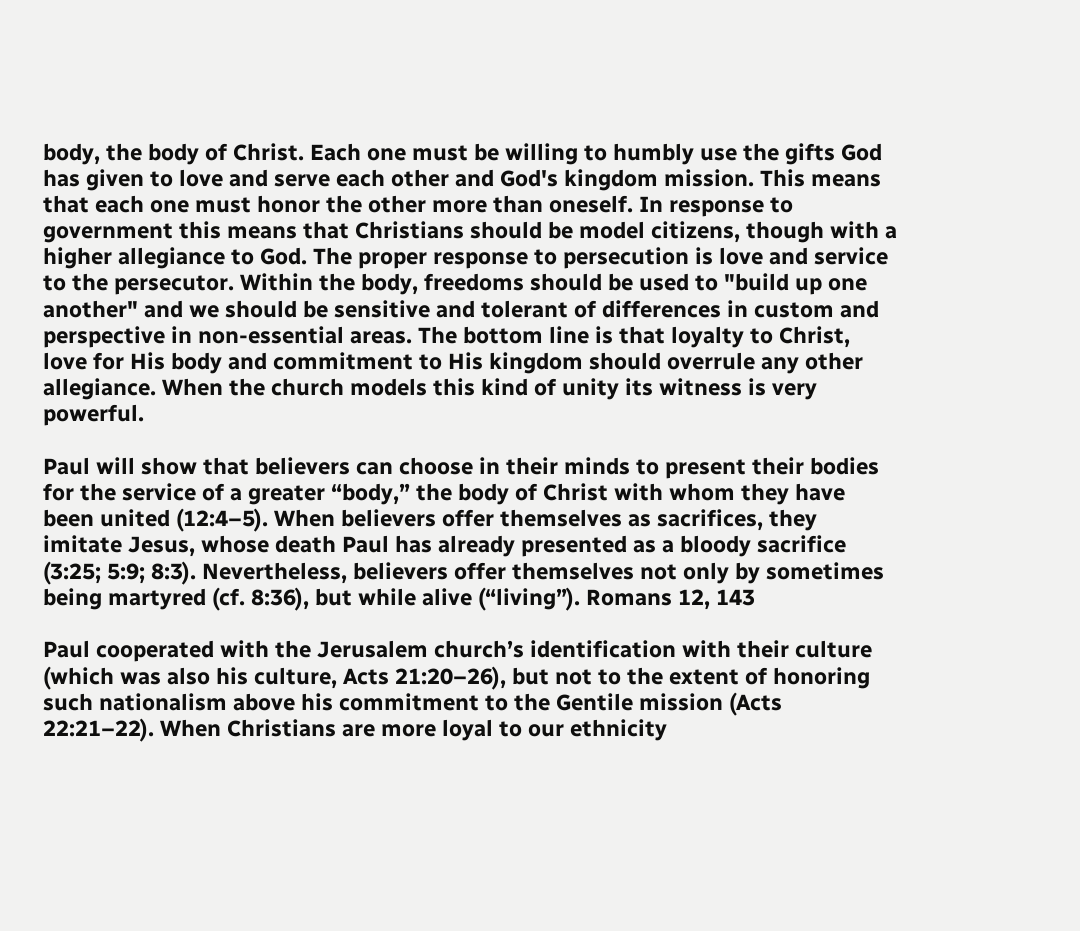body, the body of Christ. Each one must be willing to humbly use the gifts God has given to love and serve each other and God's kingdom mission. This means that each one must honor the other more than oneself. In response to government this means that Christians should be model citizens, though with a higher allegiance to God. The proper response to persecution is love and service to the persecutor. Within the body, freedoms should be used to "build up one another" and we should be sensitive and tolerant of differences in custom and perspective in non-essential areas. The bottom line is that loyalty to Christ, love for His body and commitment to His kingdom should overrule any other allegiance. When the church models this kind of unity its witness is very powerful.

Paul will show that believers can choose in their minds to present their bodies for the service of a greater “body,” the body of Christ with whom they have been united (12:4–5). When believers offer themselves as sacrifices, they imitate Jesus, whose death Paul has already presented as a bloody sacrifice (3:25; 5:9; 8:3). Nevertheless, believers offer themselves not only by sometimes being martyred (cf. 8:36), but while alive (“living”). Romans 12, 143

Paul cooperated with the Jerusalem church’s identification with their culture (which was also his culture, Acts 21:20–26), but not to the extent of honoring such nationalism above his commitment to the Gentile mission (Acts 22:21–22). When Christians are more loyal to our ethnicity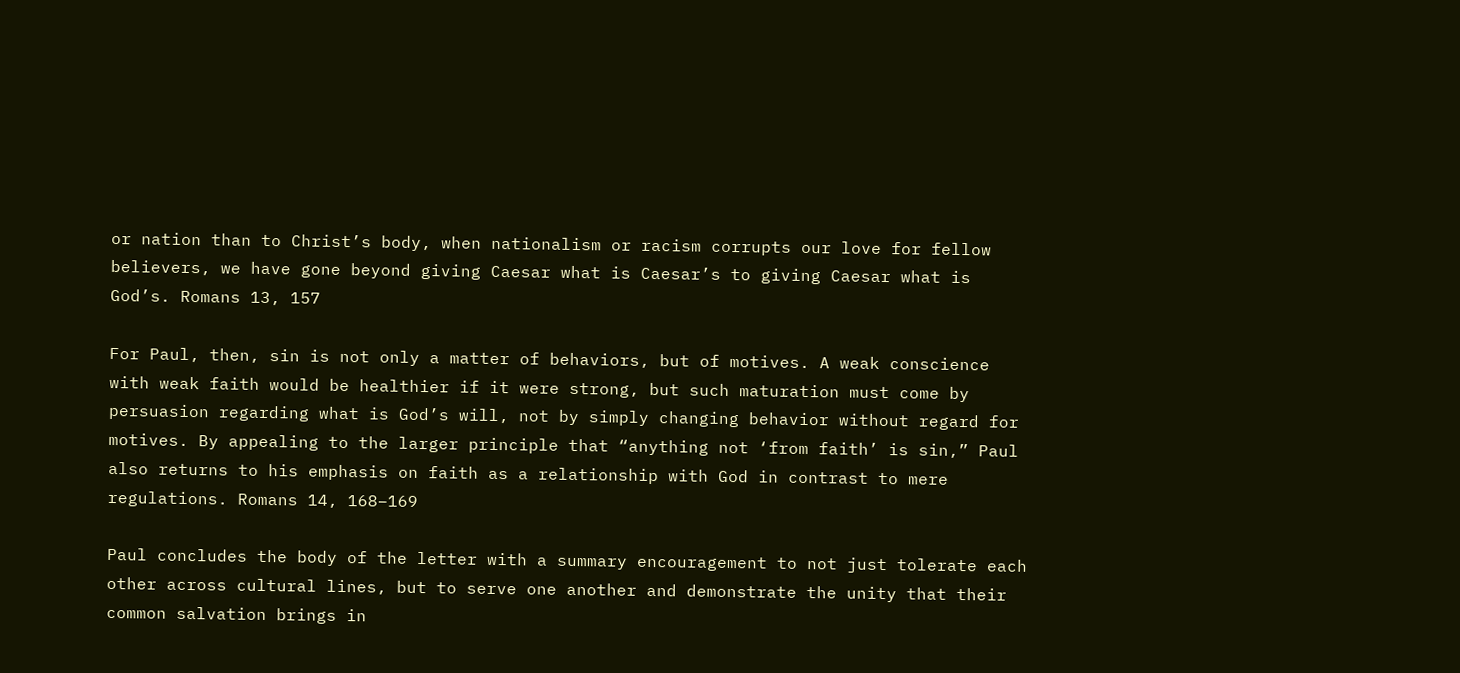or nation than to Christ’s body, when nationalism or racism corrupts our love for fellow believers, we have gone beyond giving Caesar what is Caesar’s to giving Caesar what is God’s. Romans 13, 157

For Paul, then, sin is not only a matter of behaviors, but of motives. A weak conscience with weak faith would be healthier if it were strong, but such maturation must come by persuasion regarding what is God’s will, not by simply changing behavior without regard for motives. By appealing to the larger principle that “anything not ‘from faith’ is sin,” Paul also returns to his emphasis on faith as a relationship with God in contrast to mere regulations. Romans 14, 168–169

Paul concludes the body of the letter with a summary encouragement to not just tolerate each other across cultural lines, but to serve one another and demonstrate the unity that their common salvation brings in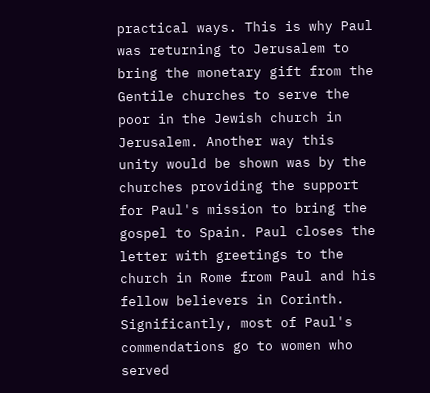practical ways. This is why Paul was returning to Jerusalem to bring the monetary gift from the Gentile churches to serve the poor in the Jewish church in Jerusalem. Another way this unity would be shown was by the churches providing the support for Paul's mission to bring the gospel to Spain. Paul closes the letter with greetings to the church in Rome from Paul and his fellow believers in Corinth. Significantly, most of Paul's commendations go to women who served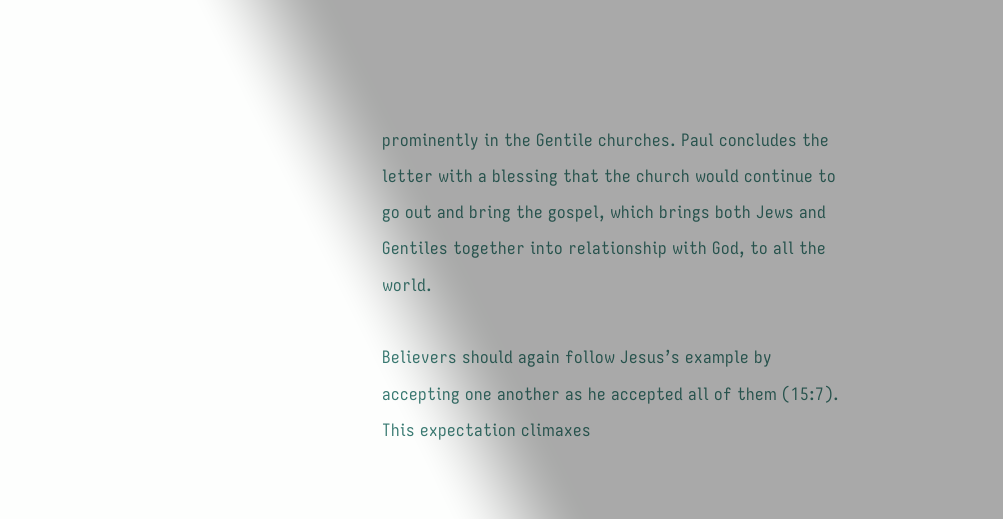prominently in the Gentile churches. Paul concludes the letter with a blessing that the church would continue to go out and bring the gospel, which brings both Jews and Gentiles together into relationship with God, to all the world.

Believers should again follow Jesus’s example by accepting one another as he accepted all of them (15:7). This expectation climaxes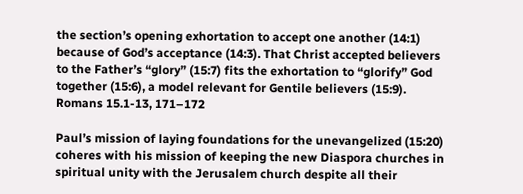the section’s opening exhortation to accept one another (14:1) because of God’s acceptance (14:3). That Christ accepted believers to the Father’s “glory” (15:7) fits the exhortation to “glorify” God together (15:6), a model relevant for Gentile believers (15:9). Romans 15.1-13, 171–172

Paul’s mission of laying foundations for the unevangelized (15:20) coheres with his mission of keeping the new Diaspora churches in spiritual unity with the Jerusalem church despite all their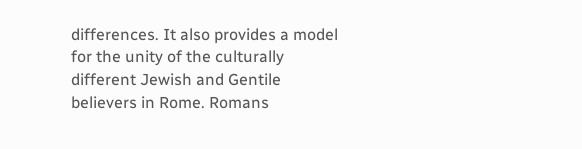differences. It also provides a model for the unity of the culturally different Jewish and Gentile believers in Rome. Romans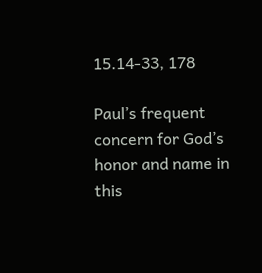15.14-33, 178

Paul’s frequent concern for God’s honor and name in this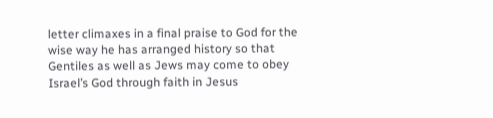letter climaxes in a final praise to God for the wise way he has arranged history so that Gentiles as well as Jews may come to obey Israel’s God through faith in Jesus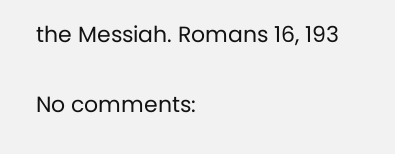the Messiah. Romans 16, 193

No comments: